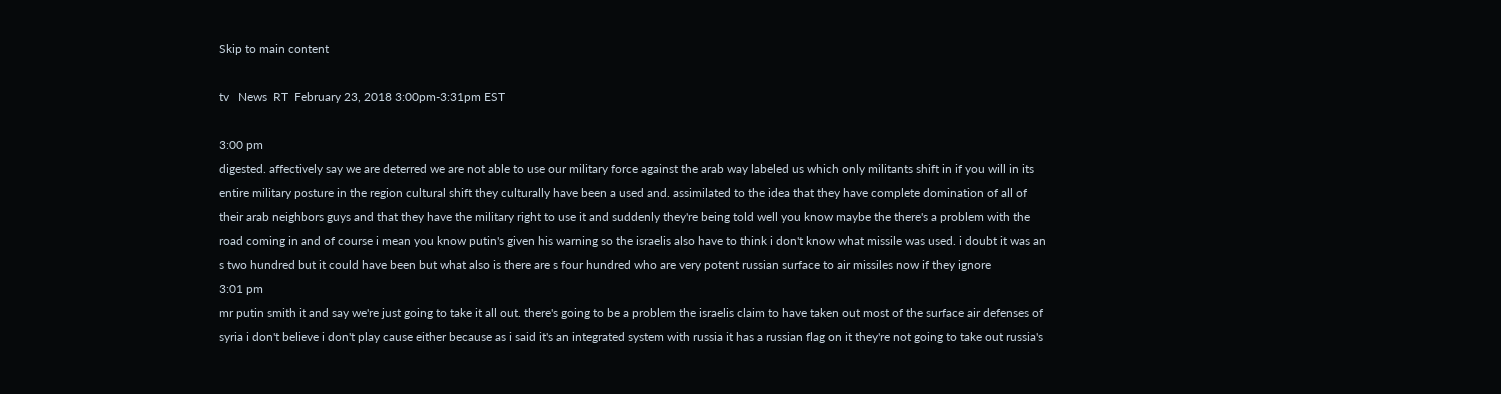Skip to main content

tv   News  RT  February 23, 2018 3:00pm-3:31pm EST

3:00 pm
digested. affectively say we are deterred we are not able to use our military force against the arab way labeled us which only militants shift in if you will in its entire military posture in the region cultural shift they culturally have been a used and. assimilated to the idea that they have complete domination of all of their arab neighbors guys and that they have the military right to use it and suddenly they're being told well you know maybe the there's a problem with the road coming in and of course i mean you know putin's given his warning so the israelis also have to think i don't know what missile was used. i doubt it was an s two hundred but it could have been but what also is there are s four hundred who are very potent russian surface to air missiles now if they ignore
3:01 pm
mr putin smith it and say we're just going to take it all out. there's going to be a problem the israelis claim to have taken out most of the surface air defenses of syria i don't believe i don't play cause either because as i said it's an integrated system with russia it has a russian flag on it they're not going to take out russia's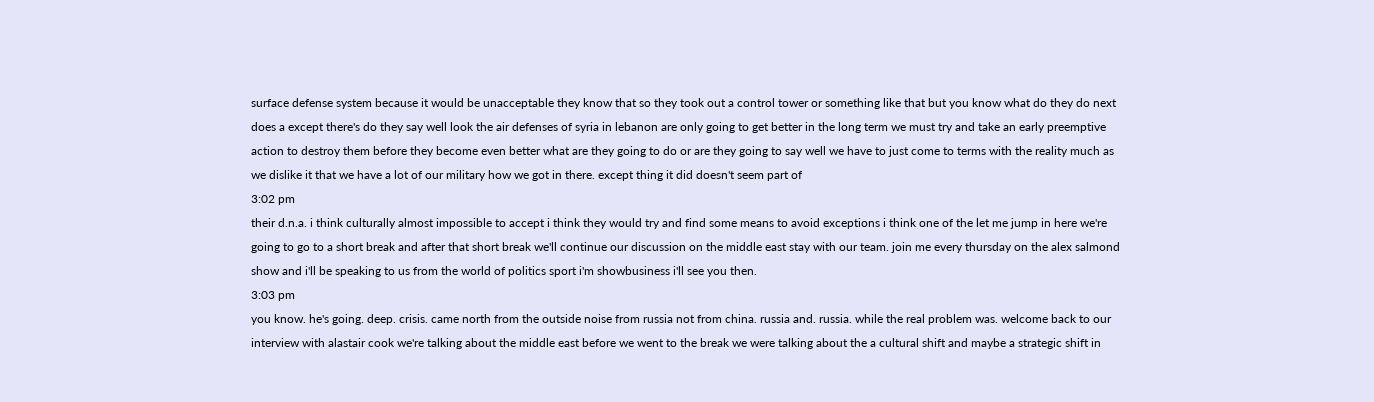surface defense system because it would be unacceptable they know that so they took out a control tower or something like that but you know what do they do next does a except there's do they say well look the air defenses of syria in lebanon are only going to get better in the long term we must try and take an early preemptive action to destroy them before they become even better what are they going to do or are they going to say well we have to just come to terms with the reality much as we dislike it that we have a lot of our military how we got in there. except thing it did doesn't seem part of
3:02 pm
their d.n.a. i think culturally almost impossible to accept i think they would try and find some means to avoid exceptions i think one of the let me jump in here we're going to go to a short break and after that short break we'll continue our discussion on the middle east stay with our team. join me every thursday on the alex salmond show and i'll be speaking to us from the world of politics sport i'm showbusiness i'll see you then.
3:03 pm
you know. he's going. deep. crisis. came north from the outside noise from russia not from china. russia and. russia. while the real problem was. welcome back to our interview with alastair cook we're talking about the middle east before we went to the break we were talking about the a cultural shift and maybe a strategic shift in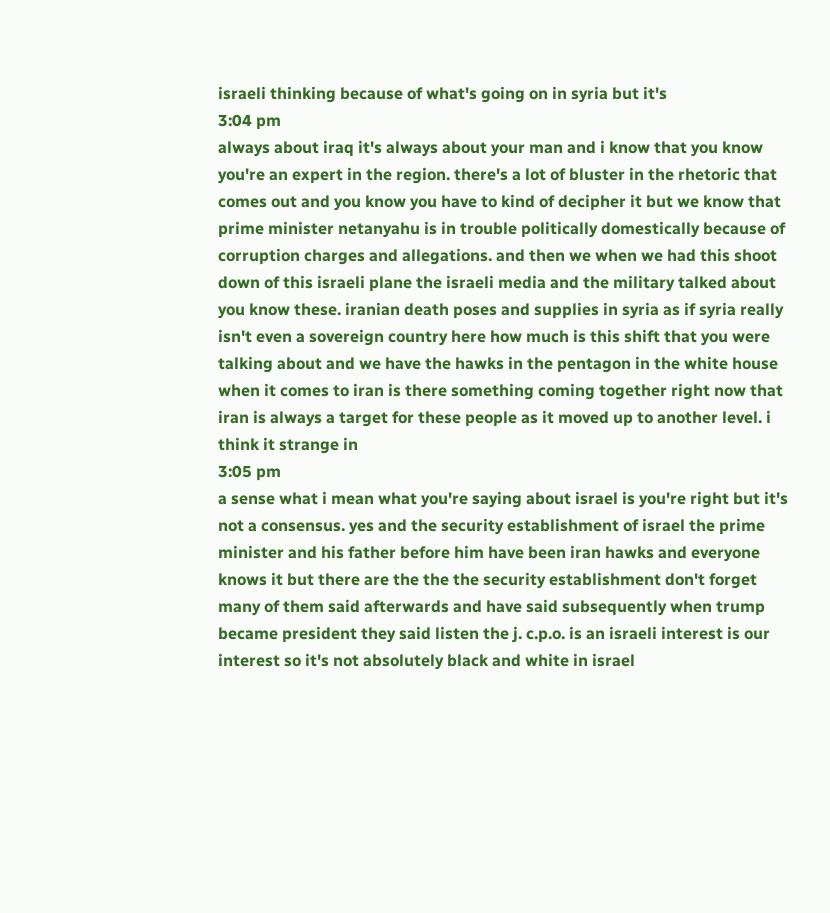israeli thinking because of what's going on in syria but it's
3:04 pm
always about iraq it's always about your man and i know that you know you're an expert in the region. there's a lot of bluster in the rhetoric that comes out and you know you have to kind of decipher it but we know that prime minister netanyahu is in trouble politically domestically because of corruption charges and allegations. and then we when we had this shoot down of this israeli plane the israeli media and the military talked about you know these. iranian death poses and supplies in syria as if syria really isn't even a sovereign country here how much is this shift that you were talking about and we have the hawks in the pentagon in the white house when it comes to iran is there something coming together right now that iran is always a target for these people as it moved up to another level. i think it strange in
3:05 pm
a sense what i mean what you're saying about israel is you're right but it's not a consensus. yes and the security establishment of israel the prime minister and his father before him have been iran hawks and everyone knows it but there are the the the security establishment don't forget many of them said afterwards and have said subsequently when trump became president they said listen the j. c.p.o. is an israeli interest is our interest so it's not absolutely black and white in israel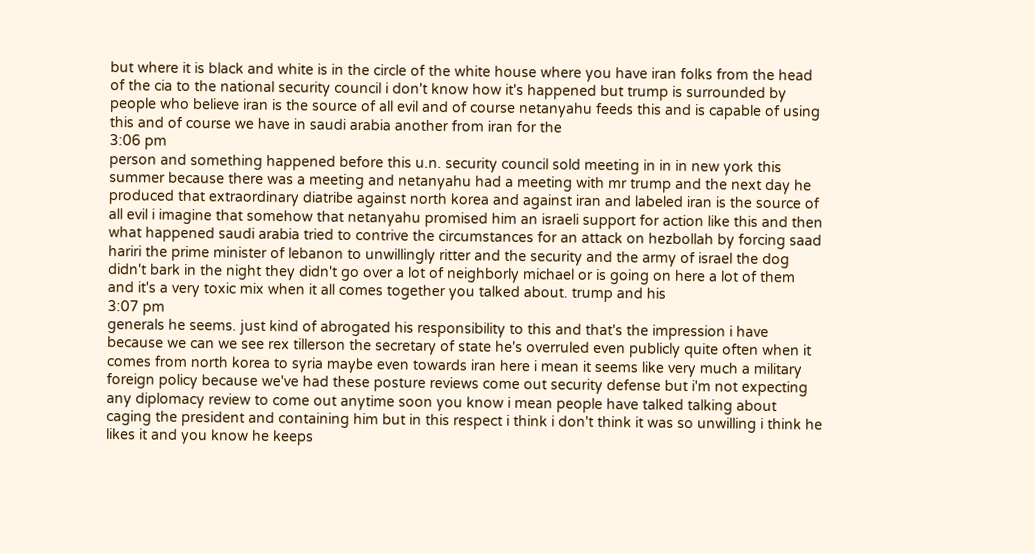but where it is black and white is in the circle of the white house where you have iran folks from the head of the cia to the national security council i don't know how it's happened but trump is surrounded by people who believe iran is the source of all evil and of course netanyahu feeds this and is capable of using this and of course we have in saudi arabia another from iran for the
3:06 pm
person and something happened before this u.n. security council sold meeting in in in new york this summer because there was a meeting and netanyahu had a meeting with mr trump and the next day he produced that extraordinary diatribe against north korea and against iran and labeled iran is the source of all evil i imagine that somehow that netanyahu promised him an israeli support for action like this and then what happened saudi arabia tried to contrive the circumstances for an attack on hezbollah by forcing saad hariri the prime minister of lebanon to unwillingly ritter and the security and the army of israel the dog didn't bark in the night they didn't go over a lot of neighborly michael or is going on here a lot of them and it's a very toxic mix when it all comes together you talked about. trump and his
3:07 pm
generals he seems. just kind of abrogated his responsibility to this and that's the impression i have because we can we see rex tillerson the secretary of state he's overruled even publicly quite often when it comes from north korea to syria maybe even towards iran here i mean it seems like very much a military foreign policy because we've had these posture reviews come out security defense but i'm not expecting any diplomacy review to come out anytime soon you know i mean people have talked talking about caging the president and containing him but in this respect i think i don't think it was so unwilling i think he likes it and you know he keeps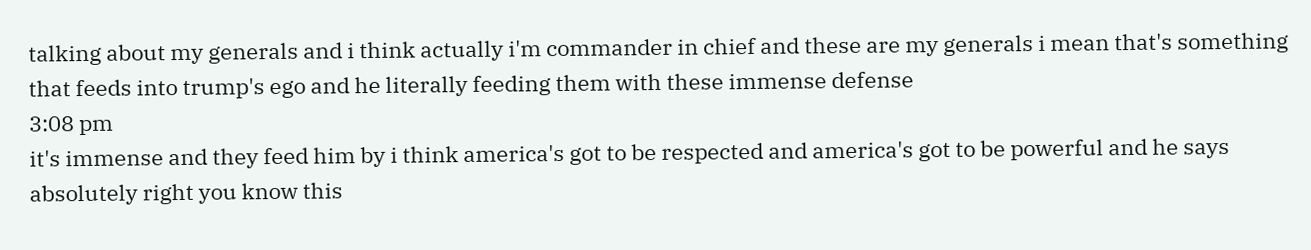talking about my generals and i think actually i'm commander in chief and these are my generals i mean that's something that feeds into trump's ego and he literally feeding them with these immense defense
3:08 pm
it's immense and they feed him by i think america's got to be respected and america's got to be powerful and he says absolutely right you know this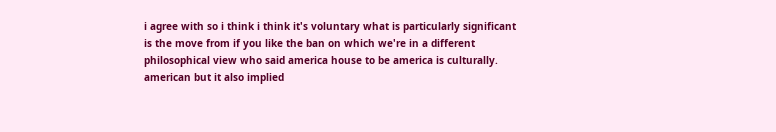i agree with so i think i think it's voluntary what is particularly significant is the move from if you like the ban on which we're in a different philosophical view who said america house to be america is culturally. american but it also implied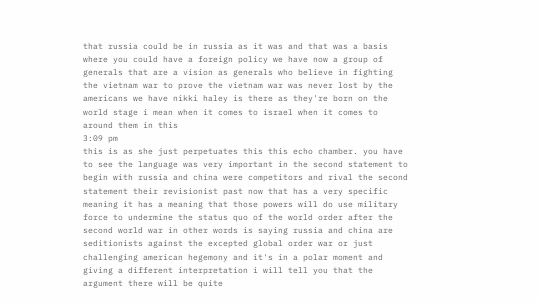that russia could be in russia as it was and that was a basis where you could have a foreign policy we have now a group of generals that are a vision as generals who believe in fighting the vietnam war to prove the vietnam war was never lost by the americans we have nikki haley is there as they're born on the world stage i mean when it comes to israel when it comes to around them in this
3:09 pm
this is as she just perpetuates this this echo chamber. you have to see the language was very important in the second statement to begin with russia and china were competitors and rival the second statement their revisionist past now that has a very specific meaning it has a meaning that those powers will do use military force to undermine the status quo of the world order after the second world war in other words is saying russia and china are seditionists against the excepted global order war or just challenging american hegemony and it's in a polar moment and giving a different interpretation i will tell you that the argument there will be quite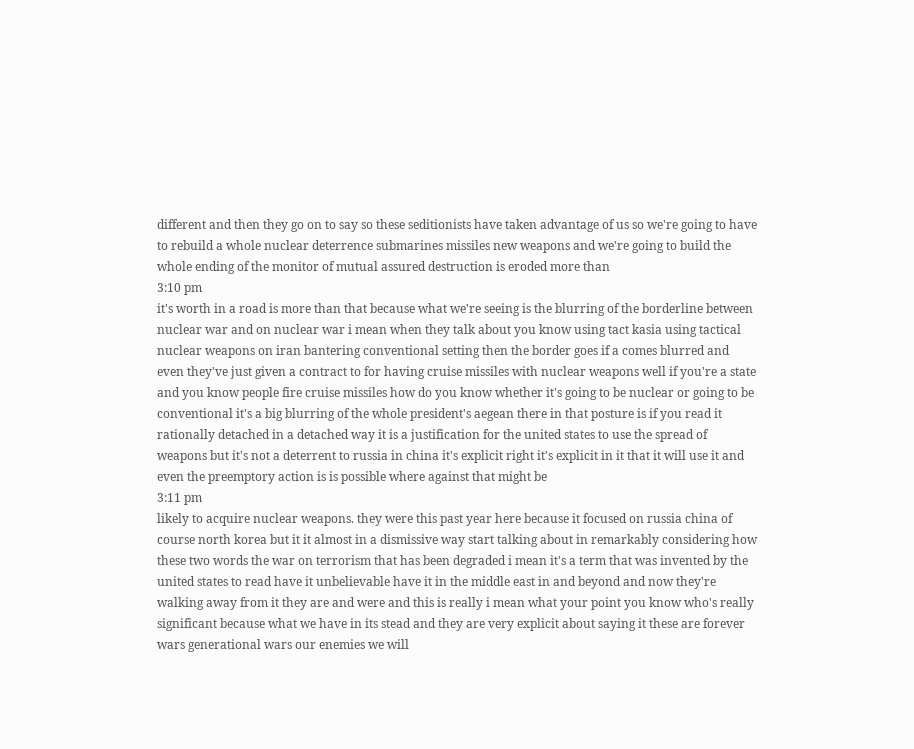different and then they go on to say so these seditionists have taken advantage of us so we're going to have to rebuild a whole nuclear deterrence submarines missiles new weapons and we're going to build the whole ending of the monitor of mutual assured destruction is eroded more than
3:10 pm
it's worth in a road is more than that because what we're seeing is the blurring of the borderline between nuclear war and on nuclear war i mean when they talk about you know using tact kasia using tactical nuclear weapons on iran bantering conventional setting then the border goes if a comes blurred and even they've just given a contract to for having cruise missiles with nuclear weapons well if you're a state and you know people fire cruise missiles how do you know whether it's going to be nuclear or going to be conventional it's a big blurring of the whole president's aegean there in that posture is if you read it rationally detached in a detached way it is a justification for the united states to use the spread of weapons but it's not a deterrent to russia in china it's explicit right it's explicit in it that it will use it and even the preemptory action is is possible where against that might be
3:11 pm
likely to acquire nuclear weapons. they were this past year here because it focused on russia china of course north korea but it it almost in a dismissive way start talking about in remarkably considering how these two words the war on terrorism that has been degraded i mean it's a term that was invented by the united states to read have it unbelievable have it in the middle east in and beyond and now they're walking away from it they are and were and this is really i mean what your point you know who's really significant because what we have in its stead and they are very explicit about saying it these are forever wars generational wars our enemies we will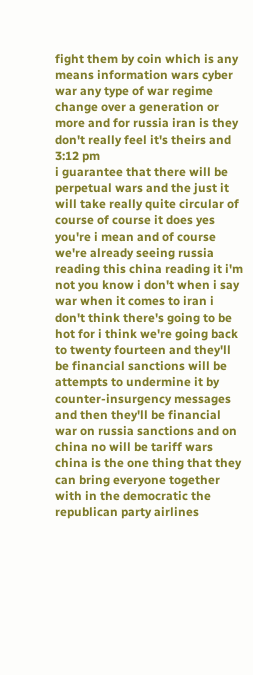fight them by coin which is any means information wars cyber war any type of war regime change over a generation or more and for russia iran is they don't really feel it's theirs and
3:12 pm
i guarantee that there will be perpetual wars and the just it will take really quite circular of course of course it does yes you're i mean and of course we're already seeing russia reading this china reading it i'm not you know i don't when i say war when it comes to iran i don't think there's going to be hot for i think we're going back to twenty fourteen and they'll be financial sanctions will be attempts to undermine it by counter-insurgency messages and then they'll be financial war on russia sanctions and on china no will be tariff wars china is the one thing that they can bring everyone together with in the democratic the republican party airlines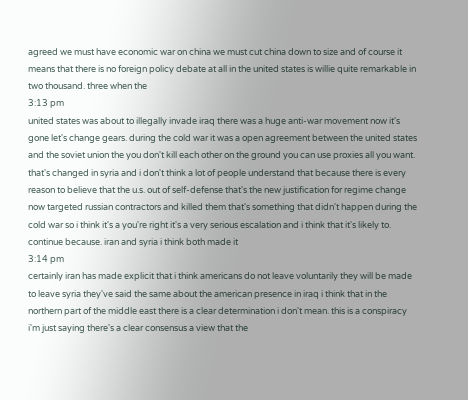agreed we must have economic war on china we must cut china down to size and of course it means that there is no foreign policy debate at all in the united states is willie quite remarkable in two thousand. three when the
3:13 pm
united states was about to illegally invade iraq there was a huge anti-war movement now it's gone let's change gears. during the cold war it was a open agreement between the united states and the soviet union the you don't kill each other on the ground you can use proxies all you want. that's changed in syria and i don't think a lot of people understand that because there is every reason to believe that the u.s. out of self-defense that's the new justification for regime change now targeted russian contractors and killed them that's something that didn't happen during the cold war so i think it's a you're right it's a very serious escalation and i think that it's likely to. continue because. iran and syria i think both made it
3:14 pm
certainly iran has made explicit that i think americans do not leave voluntarily they will be made to leave syria they've said the same about the american presence in iraq i think that in the northern part of the middle east there is a clear determination i don't mean. this is a conspiracy i'm just saying there's a clear consensus a view that the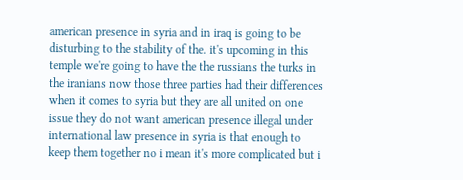american presence in syria and in iraq is going to be disturbing to the stability of the. it's upcoming in this temple we're going to have the the russians the turks in the iranians now those three parties had their differences when it comes to syria but they are all united on one issue they do not want american presence illegal under international law presence in syria is that enough to keep them together no i mean it's more complicated but i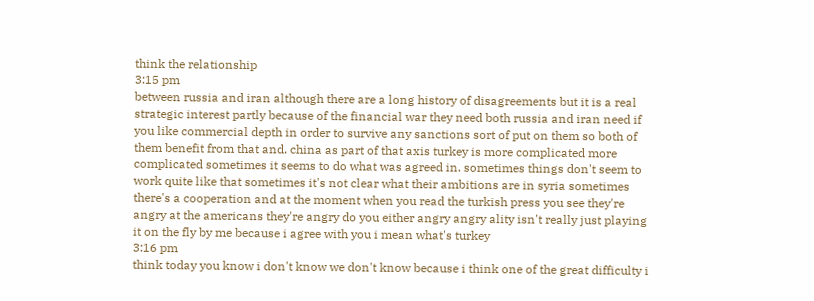think the relationship
3:15 pm
between russia and iran although there are a long history of disagreements but it is a real strategic interest partly because of the financial war they need both russia and iran need if you like commercial depth in order to survive any sanctions sort of put on them so both of them benefit from that and. china as part of that axis turkey is more complicated more complicated sometimes it seems to do what was agreed in. sometimes things don't seem to work quite like that sometimes it's not clear what their ambitions are in syria sometimes there's a cooperation and at the moment when you read the turkish press you see they're angry at the americans they're angry do you either angry angry ality isn't really just playing it on the fly by me because i agree with you i mean what's turkey
3:16 pm
think today you know i don't know we don't know because i think one of the great difficulty i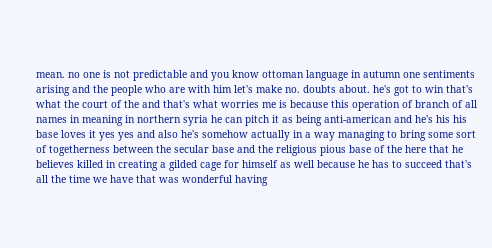mean. no one is not predictable and you know ottoman language in autumn one sentiments arising and the people who are with him let's make no. doubts about. he's got to win that's what the court of the and that's what worries me is because this operation of branch of all names in meaning in northern syria he can pitch it as being anti-american and he's his his base loves it yes yes and also he's somehow actually in a way managing to bring some sort of togetherness between the secular base and the religious pious base of the here that he believes killed in creating a gilded cage for himself as well because he has to succeed that's all the time we have that was wonderful having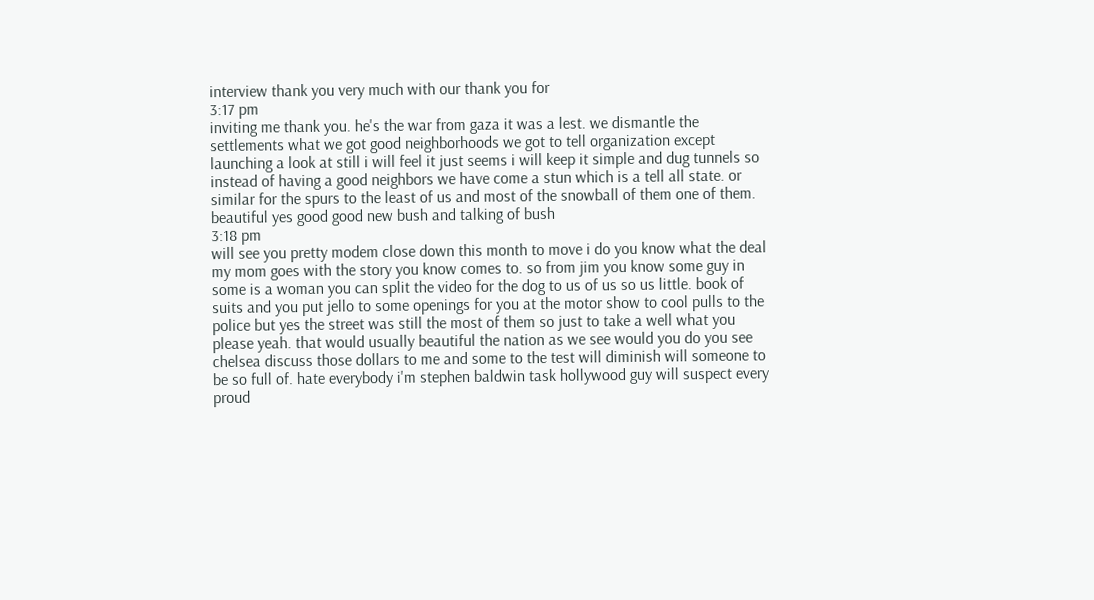interview thank you very much with our thank you for
3:17 pm
inviting me thank you. he's the war from gaza it was a lest. we dismantle the settlements what we got good neighborhoods we got to tell organization except launching a look at still i will feel it just seems i will keep it simple and dug tunnels so instead of having a good neighbors we have come a stun which is a tell all state. or similar for the spurs to the least of us and most of the snowball of them one of them. beautiful yes good good new bush and talking of bush
3:18 pm
will see you pretty modem close down this month to move i do you know what the deal my mom goes with the story you know comes to. so from jim you know some guy in some is a woman you can split the video for the dog to us of us so us little. book of suits and you put jello to some openings for you at the motor show to cool pulls to the police but yes the street was still the most of them so just to take a well what you please yeah. that would usually beautiful the nation as we see would you do you see chelsea discuss those dollars to me and some to the test will diminish will someone to be so full of. hate everybody i'm stephen baldwin task hollywood guy will suspect every proud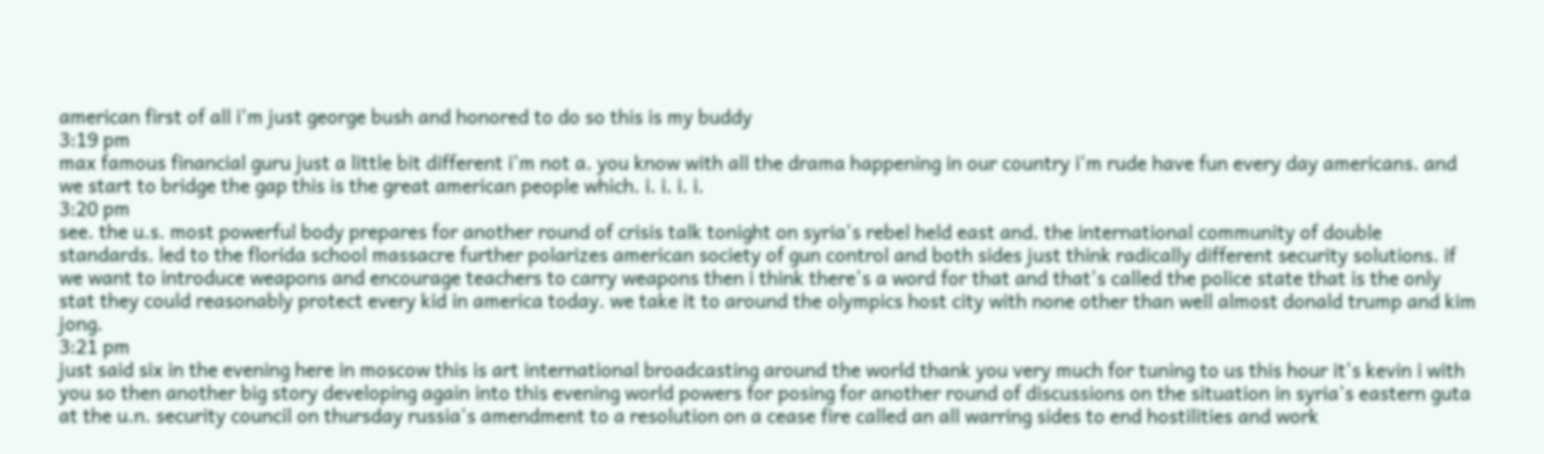american first of all i'm just george bush and honored to do so this is my buddy
3:19 pm
max famous financial guru just a little bit different i'm not a. you know with all the drama happening in our country i'm rude have fun every day americans. and we start to bridge the gap this is the great american people which. i. i. i. i.
3:20 pm
see. the u.s. most powerful body prepares for another round of crisis talk tonight on syria's rebel held east and. the international community of double standards. led to the florida school massacre further polarizes american society of gun control and both sides just think radically different security solutions. if we want to introduce weapons and encourage teachers to carry weapons then i think there's a word for that and that's called the police state that is the only stat they could reasonably protect every kid in america today. we take it to around the olympics host city with none other than well almost donald trump and kim jong.
3:21 pm
just said six in the evening here in moscow this is art international broadcasting around the world thank you very much for tuning to us this hour it's kevin i with you so then another big story developing again into this evening world powers for posing for another round of discussions on the situation in syria's eastern guta at the u.n. security council on thursday russia's amendment to a resolution on a cease fire called an all warring sides to end hostilities and work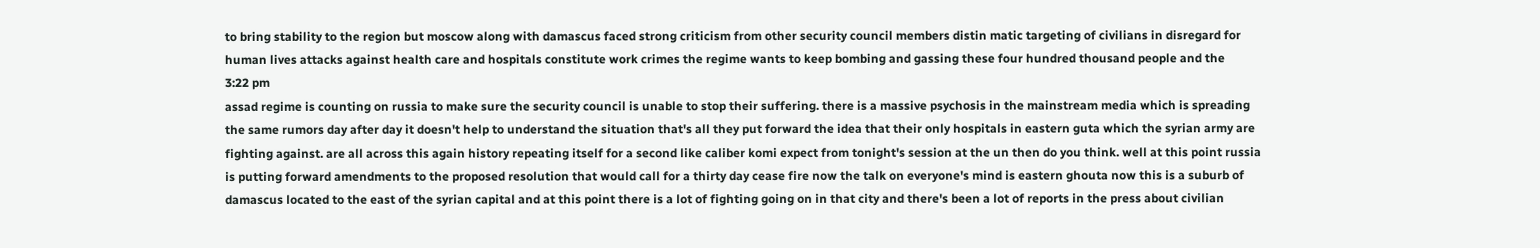to bring stability to the region but moscow along with damascus faced strong criticism from other security council members distin matic targeting of civilians in disregard for human lives attacks against health care and hospitals constitute work crimes the regime wants to keep bombing and gassing these four hundred thousand people and the
3:22 pm
assad regime is counting on russia to make sure the security council is unable to stop their suffering. there is a massive psychosis in the mainstream media which is spreading the same rumors day after day it doesn't help to understand the situation that's all they put forward the idea that their only hospitals in eastern guta which the syrian army are fighting against. are all across this again history repeating itself for a second like caliber komi expect from tonight's session at the un then do you think. well at this point russia is putting forward amendments to the proposed resolution that would call for a thirty day cease fire now the talk on everyone's mind is eastern ghouta now this is a suburb of damascus located to the east of the syrian capital and at this point there is a lot of fighting going on in that city and there's been a lot of reports in the press about civilian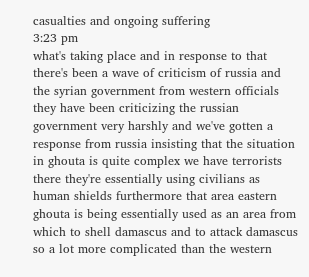casualties and ongoing suffering
3:23 pm
what's taking place and in response to that there's been a wave of criticism of russia and the syrian government from western officials they have been criticizing the russian government very harshly and we've gotten a response from russia insisting that the situation in ghouta is quite complex we have terrorists there they're essentially using civilians as human shields furthermore that area eastern ghouta is being essentially used as an area from which to shell damascus and to attack damascus so a lot more complicated than the western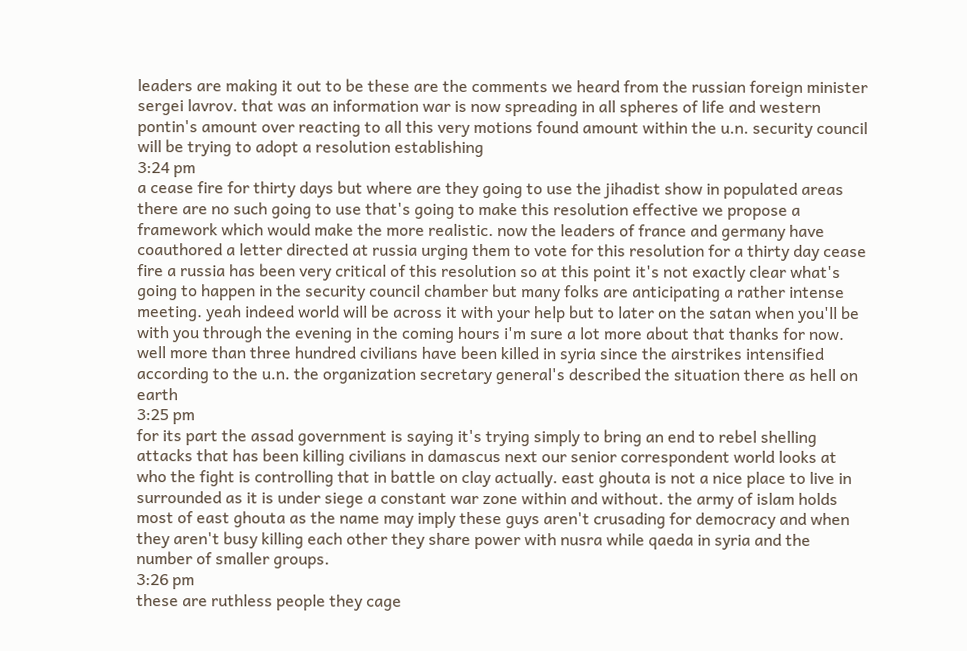leaders are making it out to be these are the comments we heard from the russian foreign minister sergei lavrov. that was an information war is now spreading in all spheres of life and western pontin's amount over reacting to all this very motions found amount within the u.n. security council will be trying to adopt a resolution establishing
3:24 pm
a cease fire for thirty days but where are they going to use the jihadist show in populated areas there are no such going to use that's going to make this resolution effective we propose a framework which would make the more realistic. now the leaders of france and germany have coauthored a letter directed at russia urging them to vote for this resolution for a thirty day cease fire a russia has been very critical of this resolution so at this point it's not exactly clear what's going to happen in the security council chamber but many folks are anticipating a rather intense meeting. yeah indeed world will be across it with your help but to later on the satan when you'll be with you through the evening in the coming hours i'm sure a lot more about that thanks for now. well more than three hundred civilians have been killed in syria since the airstrikes intensified according to the u.n. the organization secretary general's described the situation there as hell on earth
3:25 pm
for its part the assad government is saying it's trying simply to bring an end to rebel shelling attacks that has been killing civilians in damascus next our senior correspondent world looks at who the fight is controlling that in battle on clay actually. east ghouta is not a nice place to live in surrounded as it is under siege a constant war zone within and without. the army of islam holds most of east ghouta as the name may imply these guys aren't crusading for democracy and when they aren't busy killing each other they share power with nusra while qaeda in syria and the number of smaller groups.
3:26 pm
these are ruthless people they cage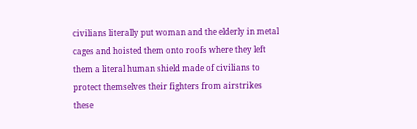civilians literally put woman and the elderly in metal cages and hoisted them onto roofs where they left them a literal human shield made of civilians to protect themselves their fighters from airstrikes these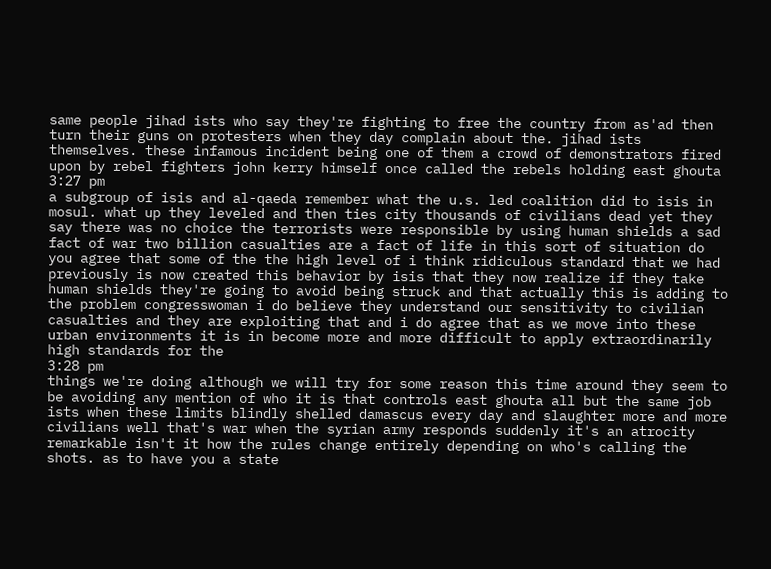same people jihad ists who say they're fighting to free the country from as'ad then turn their guns on protesters when they day complain about the. jihad ists themselves. these infamous incident being one of them a crowd of demonstrators fired upon by rebel fighters john kerry himself once called the rebels holding east ghouta
3:27 pm
a subgroup of isis and al-qaeda remember what the u.s. led coalition did to isis in mosul. what up they leveled and then ties city thousands of civilians dead yet they say there was no choice the terrorists were responsible by using human shields a sad fact of war two billion casualties are a fact of life in this sort of situation do you agree that some of the the high level of i think ridiculous standard that we had previously is now created this behavior by isis that they now realize if they take human shields they're going to avoid being struck and that actually this is adding to the problem congresswoman i do believe they understand our sensitivity to civilian casualties and they are exploiting that and i do agree that as we move into these urban environments it is in become more and more difficult to apply extraordinarily high standards for the
3:28 pm
things we're doing although we will try for some reason this time around they seem to be avoiding any mention of who it is that controls east ghouta all but the same job ists when these limits blindly shelled damascus every day and slaughter more and more civilians well that's war when the syrian army responds suddenly it's an atrocity remarkable isn't it how the rules change entirely depending on who's calling the shots. as to have you a state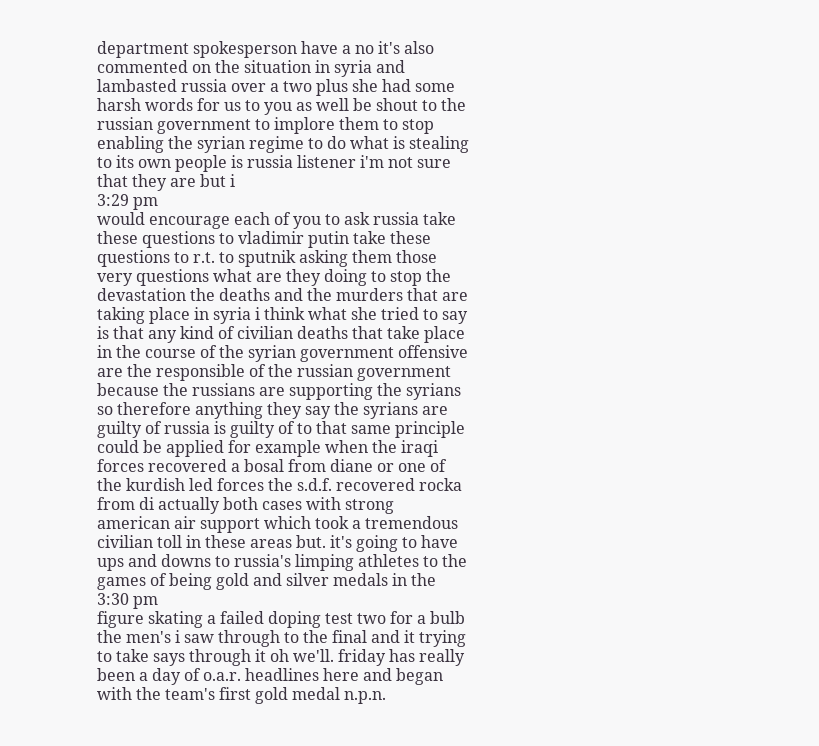department spokesperson have a no it's also commented on the situation in syria and lambasted russia over a two plus she had some harsh words for us to you as well be shout to the russian government to implore them to stop enabling the syrian regime to do what is stealing to its own people is russia listener i'm not sure that they are but i
3:29 pm
would encourage each of you to ask russia take these questions to vladimir putin take these questions to r.t. to sputnik asking them those very questions what are they doing to stop the devastation the deaths and the murders that are taking place in syria i think what she tried to say is that any kind of civilian deaths that take place in the course of the syrian government offensive are the responsible of the russian government because the russians are supporting the syrians so therefore anything they say the syrians are guilty of russia is guilty of to that same principle could be applied for example when the iraqi forces recovered a bosal from diane or one of the kurdish led forces the s.d.f. recovered rocka from di actually both cases with strong american air support which took a tremendous civilian toll in these areas but. it's going to have ups and downs to russia's limping athletes to the games of being gold and silver medals in the
3:30 pm
figure skating a failed doping test two for a bulb the men's i saw through to the final and it trying to take says through it oh we'll. friday has really been a day of o.a.r. headlines here and began with the team's first gold medal n.p.n.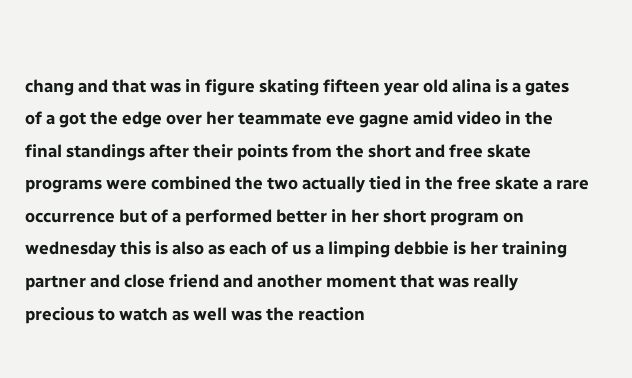chang and that was in figure skating fifteen year old alina is a gates of a got the edge over her teammate eve gagne amid video in the final standings after their points from the short and free skate programs were combined the two actually tied in the free skate a rare occurrence but of a performed better in her short program on wednesday this is also as each of us a limping debbie is her training partner and close friend and another moment that was really precious to watch as well was the reaction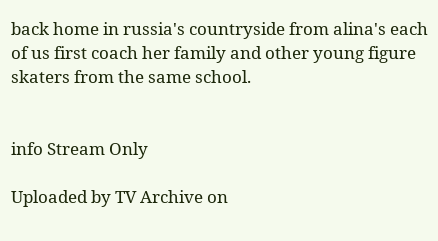back home in russia's countryside from alina's each of us first coach her family and other young figure skaters from the same school.


info Stream Only

Uploaded by TV Archive on